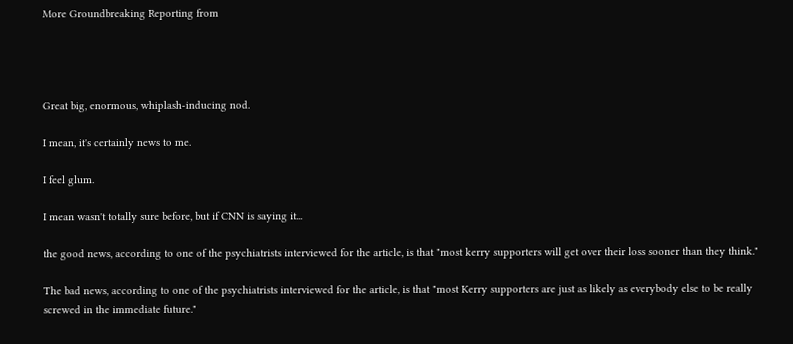More Groundbreaking Reporting from




Great big, enormous, whiplash-inducing nod.

I mean, it's certainly news to me.

I feel glum.

I mean wasn't totally sure before, but if CNN is saying it...

the good news, according to one of the psychiatrists interviewed for the article, is that "most kerry supporters will get over their loss sooner than they think."

The bad news, according to one of the psychiatrists interviewed for the article, is that "most Kerry supporters are just as likely as everybody else to be really screwed in the immediate future."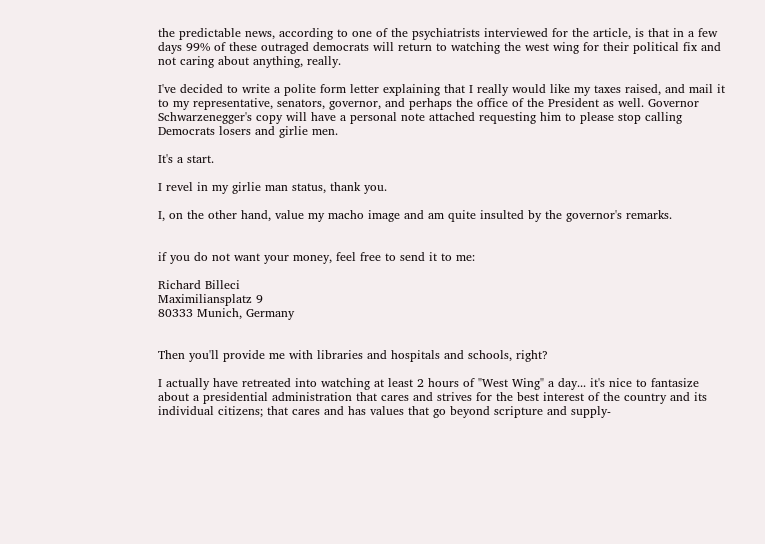the predictable news, according to one of the psychiatrists interviewed for the article, is that in a few days 99% of these outraged democrats will return to watching the west wing for their political fix and not caring about anything, really.

I've decided to write a polite form letter explaining that I really would like my taxes raised, and mail it to my representative, senators, governor, and perhaps the office of the President as well. Governor Schwarzenegger's copy will have a personal note attached requesting him to please stop calling Democrats losers and girlie men.

It's a start.

I revel in my girlie man status, thank you.

I, on the other hand, value my macho image and am quite insulted by the governor's remarks.


if you do not want your money, feel free to send it to me:

Richard Billeci
Maximiliansplatz 9
80333 Munich, Germany


Then you'll provide me with libraries and hospitals and schools, right?

I actually have retreated into watching at least 2 hours of "West Wing" a day... it's nice to fantasize about a presidential administration that cares and strives for the best interest of the country and its individual citizens; that cares and has values that go beyond scripture and supply-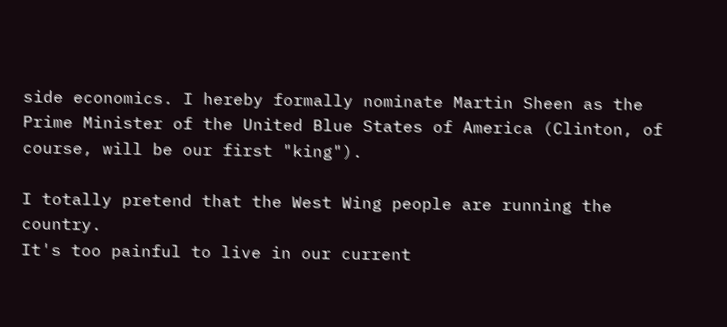side economics. I hereby formally nominate Martin Sheen as the Prime Minister of the United Blue States of America (Clinton, of course, will be our first "king").

I totally pretend that the West Wing people are running the country.
It's too painful to live in our current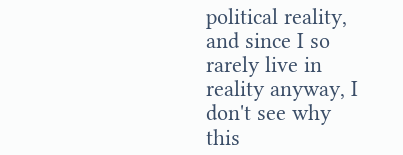political reality, and since I so rarely live in reality anyway, I don't see why this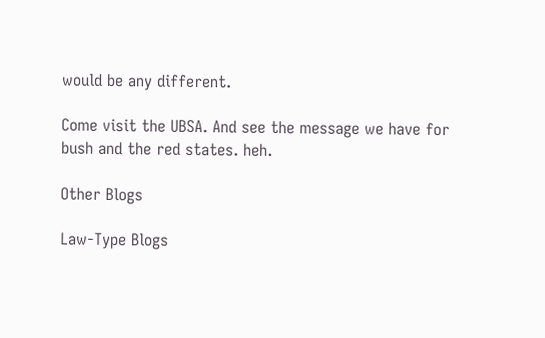would be any different.

Come visit the UBSA. And see the message we have for bush and the red states. heh.

Other Blogs

Law-Type Blogs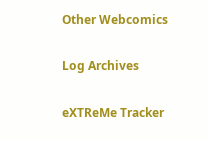Other Webcomics

Log Archives

eXTReMe Tracker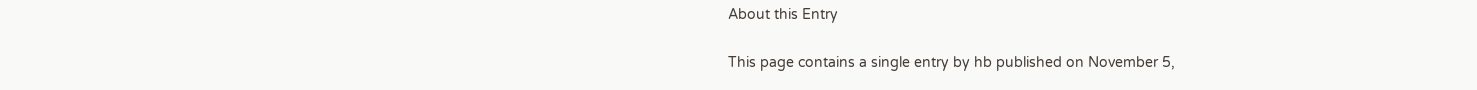About this Entry

This page contains a single entry by hb published on November 5,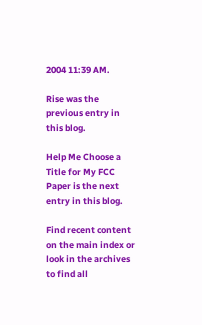2004 11:39 AM.

Rise was the previous entry in this blog.

Help Me Choose a Title for My FCC Paper is the next entry in this blog.

Find recent content on the main index or look in the archives to find all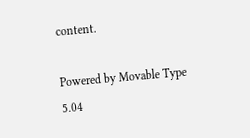content.

Powered by Movable Type 5.04